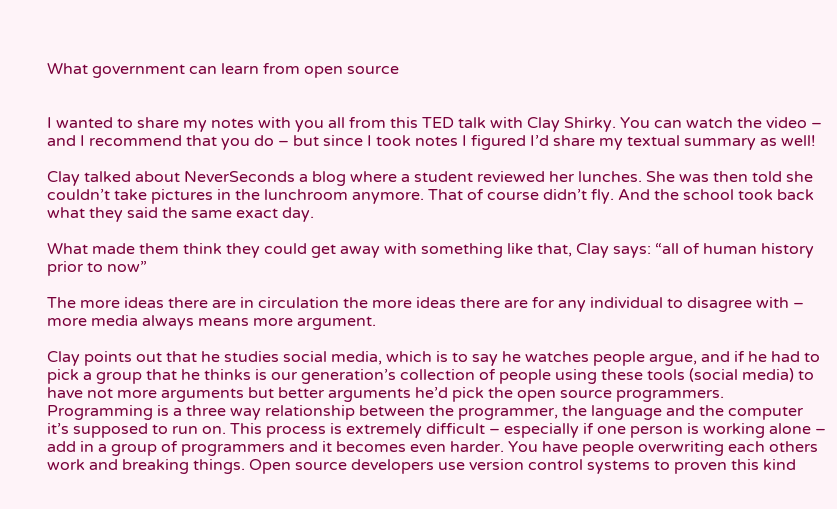What government can learn from open source


I wanted to share my notes with you all from this TED talk with Clay Shirky. You can watch the video – and I recommend that you do – but since I took notes I figured I’d share my textual summary as well!

Clay talked about NeverSeconds a blog where a student reviewed her lunches. She was then told she couldn’t take pictures in the lunchroom anymore. That of course didn’t fly. And the school took back what they said the same exact day.

What made them think they could get away with something like that, Clay says: “all of human history prior to now”

The more ideas there are in circulation the more ideas there are for any individual to disagree with – more media always means more argument.

Clay points out that he studies social media, which is to say he watches people argue, and if he had to pick a group that he thinks is our generation’s collection of people using these tools (social media) to have not more arguments but better arguments he’d pick the open source programmers. Programming is a three way relationship between the programmer, the language and the computer it’s supposed to run on. This process is extremely difficult – especially if one person is working alone – add in a group of programmers and it becomes even harder. You have people overwriting each others work and breaking things. Open source developers use version control systems to proven this kind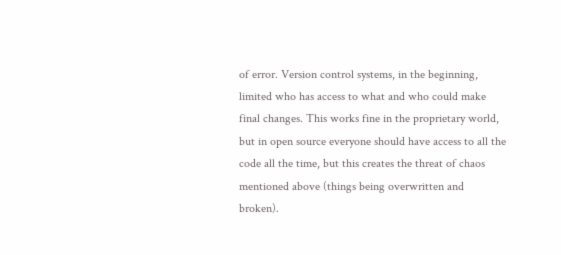of error. Version control systems, in the beginning, limited who has access to what and who could make final changes. This works fine in the proprietary world, but in open source everyone should have access to all the code all the time, but this creates the threat of chaos mentioned above (things being overwritten and broken).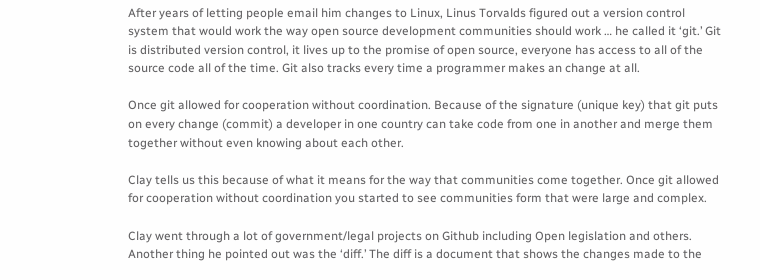After years of letting people email him changes to Linux, Linus Torvalds figured out a version control system that would work the way open source development communities should work … he called it ‘git.’ Git is distributed version control, it lives up to the promise of open source, everyone has access to all of the source code all of the time. Git also tracks every time a programmer makes an change at all.

Once git allowed for cooperation without coordination. Because of the signature (unique key) that git puts on every change (commit) a developer in one country can take code from one in another and merge them together without even knowing about each other.

Clay tells us this because of what it means for the way that communities come together. Once git allowed for cooperation without coordination you started to see communities form that were large and complex.

Clay went through a lot of government/legal projects on Github including Open legislation and others. Another thing he pointed out was the ‘diff.’ The diff is a document that shows the changes made to the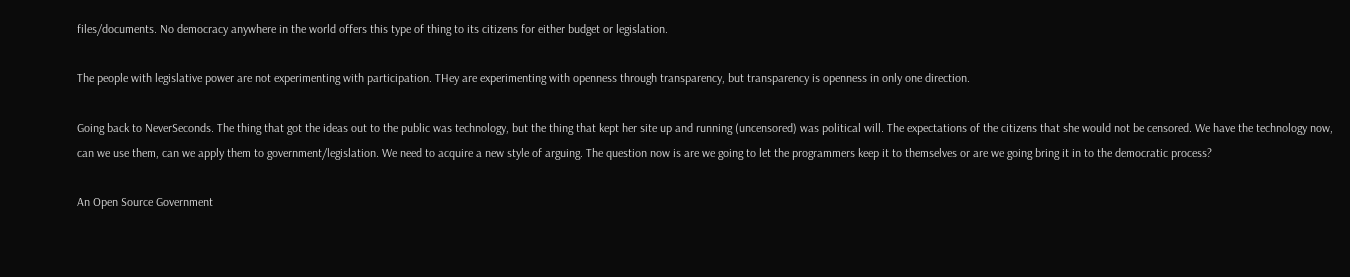files/documents. No democracy anywhere in the world offers this type of thing to its citizens for either budget or legislation.

The people with legislative power are not experimenting with participation. THey are experimenting with openness through transparency, but transparency is openness in only one direction.

Going back to NeverSeconds. The thing that got the ideas out to the public was technology, but the thing that kept her site up and running (uncensored) was political will. The expectations of the citizens that she would not be censored. We have the technology now, can we use them, can we apply them to government/legislation. We need to acquire a new style of arguing. The question now is are we going to let the programmers keep it to themselves or are we going bring it in to the democratic process?

An Open Source Government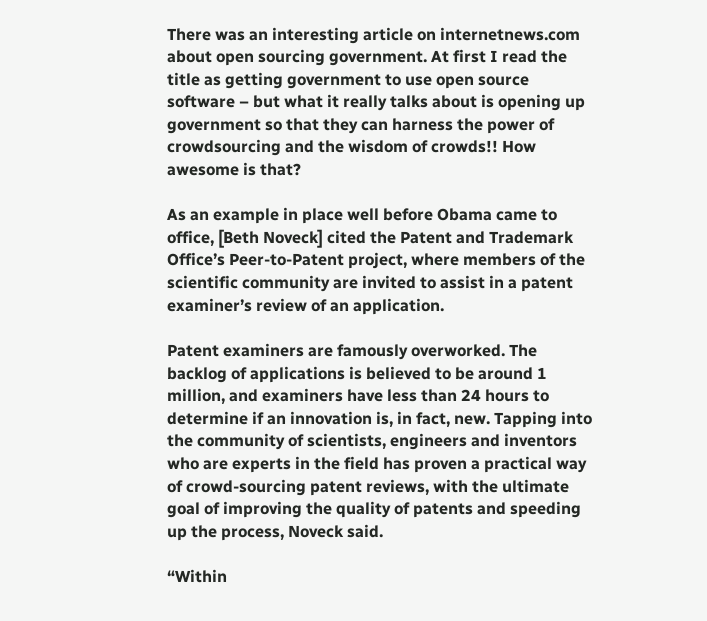There was an interesting article on internetnews.com about open sourcing government. At first I read the title as getting government to use open source software – but what it really talks about is opening up government so that they can harness the power of crowdsourcing and the wisdom of crowds!! How awesome is that?

As an example in place well before Obama came to office, [Beth Noveck] cited the Patent and Trademark Office’s Peer-to-Patent project, where members of the scientific community are invited to assist in a patent examiner’s review of an application.

Patent examiners are famously overworked. The backlog of applications is believed to be around 1 million, and examiners have less than 24 hours to determine if an innovation is, in fact, new. Tapping into the community of scientists, engineers and inventors who are experts in the field has proven a practical way of crowd-sourcing patent reviews, with the ultimate goal of improving the quality of patents and speeding up the process, Noveck said.

“Within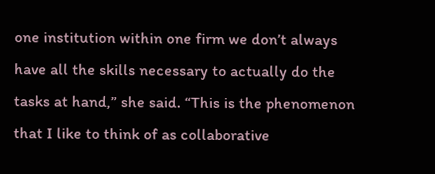one institution within one firm we don’t always have all the skills necessary to actually do the tasks at hand,” she said. “This is the phenomenon that I like to think of as collaborative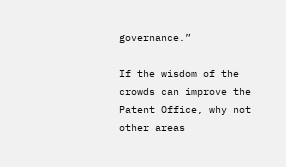governance.”

If the wisdom of the crowds can improve the Patent Office, why not other areas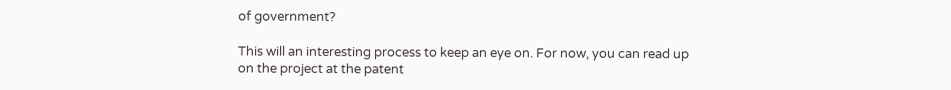of government?

This will an interesting process to keep an eye on. For now, you can read up on the project at the patent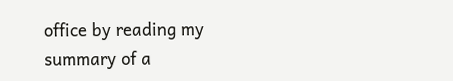office by reading my summary of a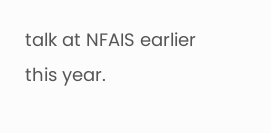talk at NFAIS earlier this year.